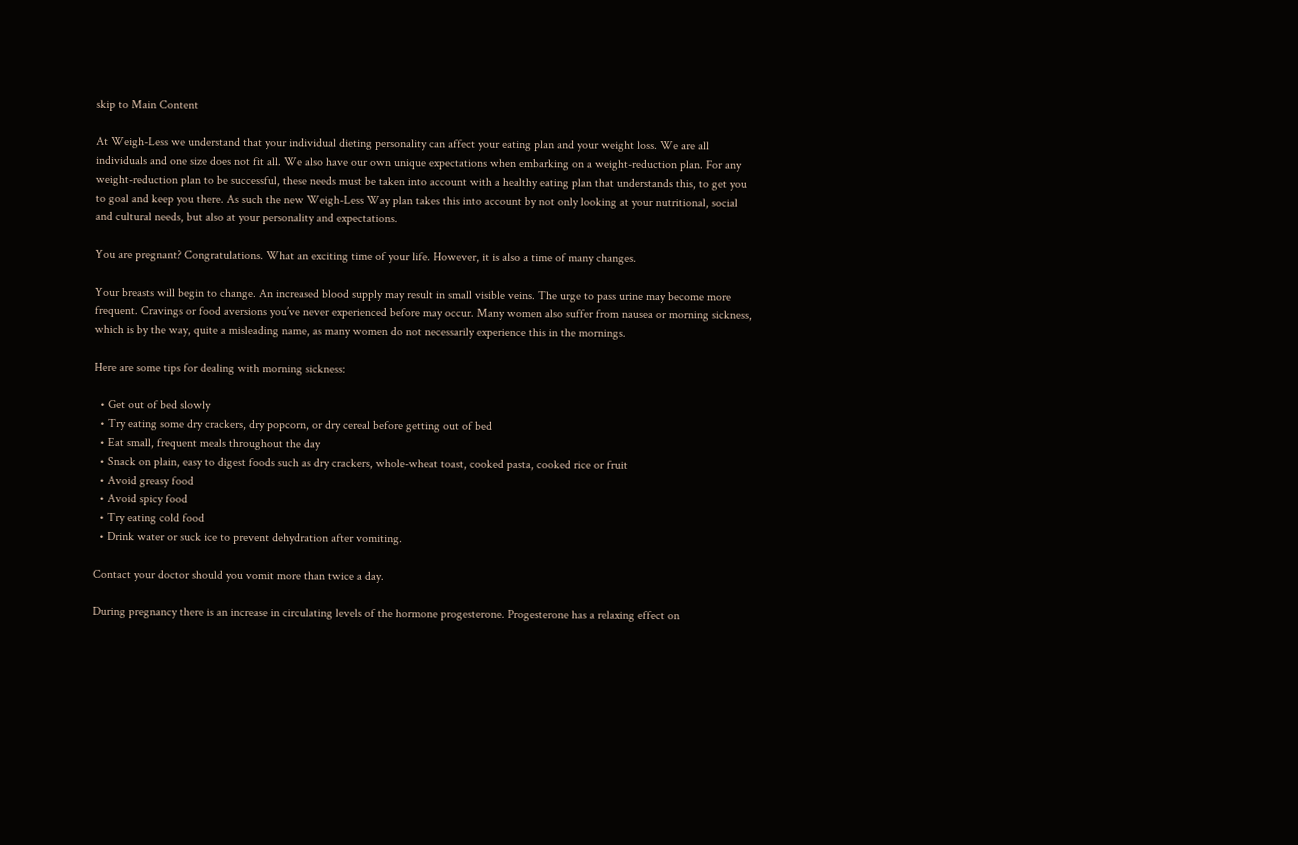skip to Main Content

At Weigh-Less we understand that your individual dieting personality can affect your eating plan and your weight loss. We are all individuals and one size does not fit all. We also have our own unique expectations when embarking on a weight-reduction plan. For any weight-reduction plan to be successful, these needs must be taken into account with a healthy eating plan that understands this, to get you to goal and keep you there. As such the new Weigh-Less Way plan takes this into account by not only looking at your nutritional, social and cultural needs, but also at your personality and expectations.

You are pregnant? Congratulations. What an exciting time of your life. However, it is also a time of many changes.

Your breasts will begin to change. An increased blood supply may result in small visible veins. The urge to pass urine may become more frequent. Cravings or food aversions you’ve never experienced before may occur. Many women also suffer from nausea or morning sickness, which is by the way, quite a misleading name, as many women do not necessarily experience this in the mornings.

Here are some tips for dealing with morning sickness:

  • Get out of bed slowly
  • Try eating some dry crackers, dry popcorn, or dry cereal before getting out of bed
  • Eat small, frequent meals throughout the day
  • Snack on plain, easy to digest foods such as dry crackers, whole-wheat toast, cooked pasta, cooked rice or fruit
  • Avoid greasy food
  • Avoid spicy food
  • Try eating cold food
  • Drink water or suck ice to prevent dehydration after vomiting.

Contact your doctor should you vomit more than twice a day.

During pregnancy there is an increase in circulating levels of the hormone progesterone. Progesterone has a relaxing effect on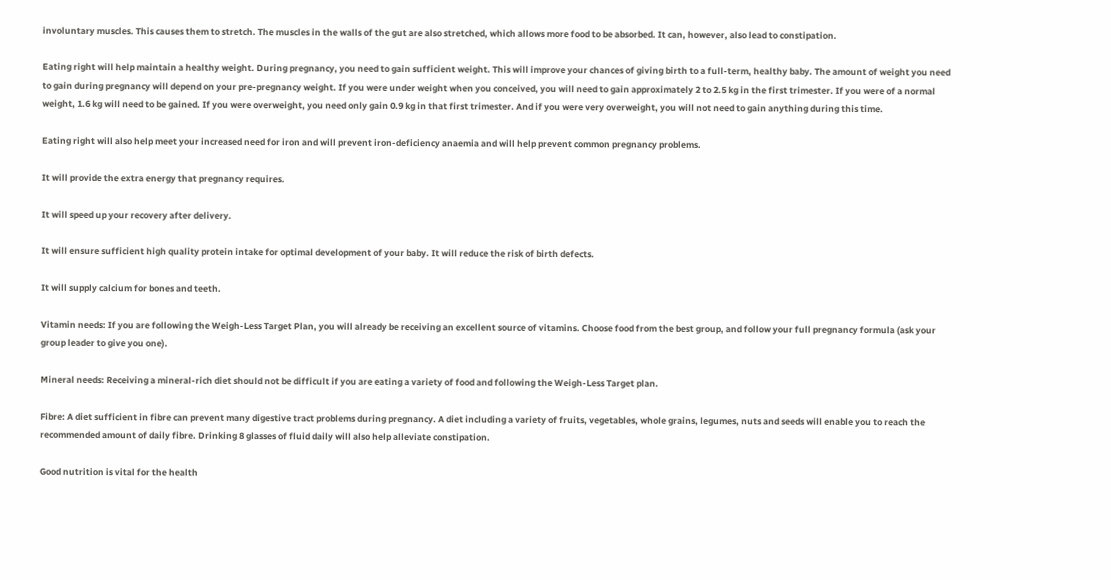involuntary muscles. This causes them to stretch. The muscles in the walls of the gut are also stretched, which allows more food to be absorbed. It can, however, also lead to constipation.

Eating right will help maintain a healthy weight. During pregnancy, you need to gain sufficient weight. This will improve your chances of giving birth to a full-term, healthy baby. The amount of weight you need to gain during pregnancy will depend on your pre-pregnancy weight. If you were under weight when you conceived, you will need to gain approximately 2 to 2.5 kg in the first trimester. If you were of a normal weight, 1.6 kg will need to be gained. If you were overweight, you need only gain 0.9 kg in that first trimester. And if you were very overweight, you will not need to gain anything during this time.

Eating right will also help meet your increased need for iron and will prevent iron-deficiency anaemia and will help prevent common pregnancy problems.

It will provide the extra energy that pregnancy requires.

It will speed up your recovery after delivery.

It will ensure sufficient high quality protein intake for optimal development of your baby. It will reduce the risk of birth defects.

It will supply calcium for bones and teeth.

Vitamin needs: If you are following the Weigh-Less Target Plan, you will already be receiving an excellent source of vitamins. Choose food from the best group, and follow your full pregnancy formula (ask your group leader to give you one).

Mineral needs: Receiving a mineral-rich diet should not be difficult if you are eating a variety of food and following the Weigh-Less Target plan.

Fibre: A diet sufficient in fibre can prevent many digestive tract problems during pregnancy. A diet including a variety of fruits, vegetables, whole grains, legumes, nuts and seeds will enable you to reach the recommended amount of daily fibre. Drinking 8 glasses of fluid daily will also help alleviate constipation.

Good nutrition is vital for the health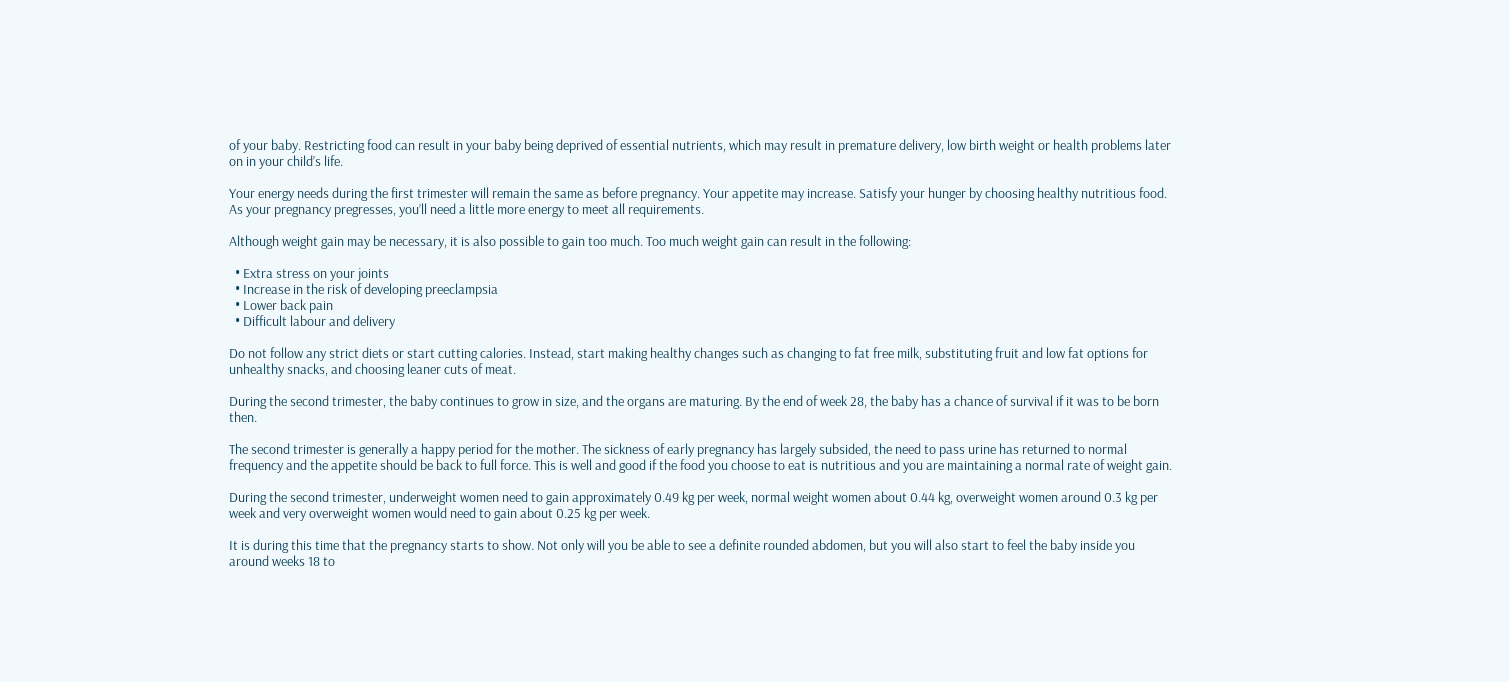of your baby. Restricting food can result in your baby being deprived of essential nutrients, which may result in premature delivery, low birth weight or health problems later on in your child’s life.

Your energy needs during the first trimester will remain the same as before pregnancy. Your appetite may increase. Satisfy your hunger by choosing healthy nutritious food. As your pregnancy pregresses, you’ll need a little more energy to meet all requirements.

Although weight gain may be necessary, it is also possible to gain too much. Too much weight gain can result in the following:

  • Extra stress on your joints
  • Increase in the risk of developing preeclampsia
  • Lower back pain
  • Difficult labour and delivery

Do not follow any strict diets or start cutting calories. Instead, start making healthy changes such as changing to fat free milk, substituting fruit and low fat options for unhealthy snacks, and choosing leaner cuts of meat.

During the second trimester, the baby continues to grow in size, and the organs are maturing. By the end of week 28, the baby has a chance of survival if it was to be born then.

The second trimester is generally a happy period for the mother. The sickness of early pregnancy has largely subsided, the need to pass urine has returned to normal frequency and the appetite should be back to full force. This is well and good if the food you choose to eat is nutritious and you are maintaining a normal rate of weight gain.

During the second trimester, underweight women need to gain approximately 0.49 kg per week, normal weight women about 0.44 kg, overweight women around 0.3 kg per week and very overweight women would need to gain about 0.25 kg per week.

It is during this time that the pregnancy starts to show. Not only will you be able to see a definite rounded abdomen, but you will also start to feel the baby inside you around weeks 18 to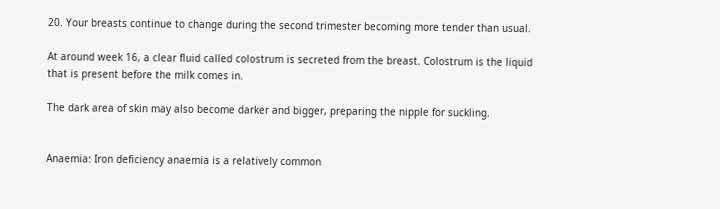20. Your breasts continue to change during the second trimester becoming more tender than usual.

At around week 16, a clear fluid called colostrum is secreted from the breast. Colostrum is the liquid that is present before the milk comes in.

The dark area of skin may also become darker and bigger, preparing the nipple for suckling.


Anaemia: Iron deficiency anaemia is a relatively common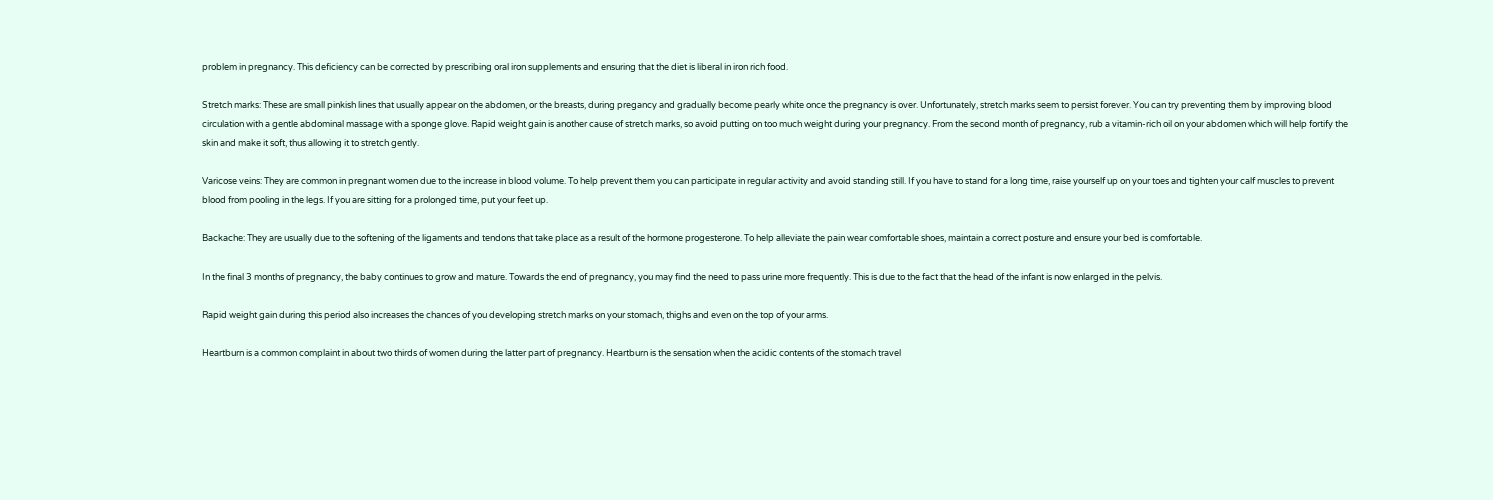problem in pregnancy. This deficiency can be corrected by prescribing oral iron supplements and ensuring that the diet is liberal in iron rich food.

Stretch marks: These are small pinkish lines that usually appear on the abdomen, or the breasts, during pregancy and gradually become pearly white once the pregnancy is over. Unfortunately, stretch marks seem to persist forever. You can try preventing them by improving blood circulation with a gentle abdominal massage with a sponge glove. Rapid weight gain is another cause of stretch marks, so avoid putting on too much weight during your pregnancy. From the second month of pregnancy, rub a vitamin-rich oil on your abdomen which will help fortify the skin and make it soft, thus allowing it to stretch gently.

Varicose veins: They are common in pregnant women due to the increase in blood volume. To help prevent them you can participate in regular activity and avoid standing still. If you have to stand for a long time, raise yourself up on your toes and tighten your calf muscles to prevent blood from pooling in the legs. If you are sitting for a prolonged time, put your feet up.

Backache: They are usually due to the softening of the ligaments and tendons that take place as a result of the hormone progesterone. To help alleviate the pain wear comfortable shoes, maintain a correct posture and ensure your bed is comfortable.

In the final 3 months of pregnancy, the baby continues to grow and mature. Towards the end of pregnancy, you may find the need to pass urine more frequently. This is due to the fact that the head of the infant is now enlarged in the pelvis.

Rapid weight gain during this period also increases the chances of you developing stretch marks on your stomach, thighs and even on the top of your arms.

Heartburn is a common complaint in about two thirds of women during the latter part of pregnancy. Heartburn is the sensation when the acidic contents of the stomach travel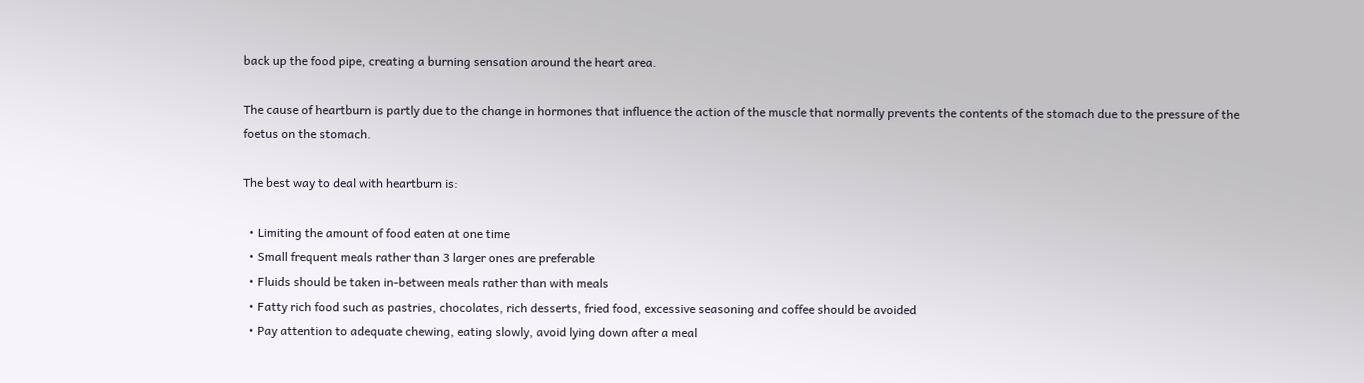back up the food pipe, creating a burning sensation around the heart area.

The cause of heartburn is partly due to the change in hormones that influence the action of the muscle that normally prevents the contents of the stomach due to the pressure of the foetus on the stomach.

The best way to deal with heartburn is:

  • Limiting the amount of food eaten at one time
  • Small frequent meals rather than 3 larger ones are preferable
  • Fluids should be taken in-between meals rather than with meals
  • Fatty rich food such as pastries, chocolates, rich desserts, fried food, excessive seasoning and coffee should be avoided
  • Pay attention to adequate chewing, eating slowly, avoid lying down after a meal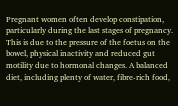Pregnant women often develop constipation, particularly during the last stages of pregnancy. This is due to the pressure of the foetus on the bowel, physical inactivity and reduced gut motility due to hormonal changes. A balanced diet, including plenty of water, fibre-rich food,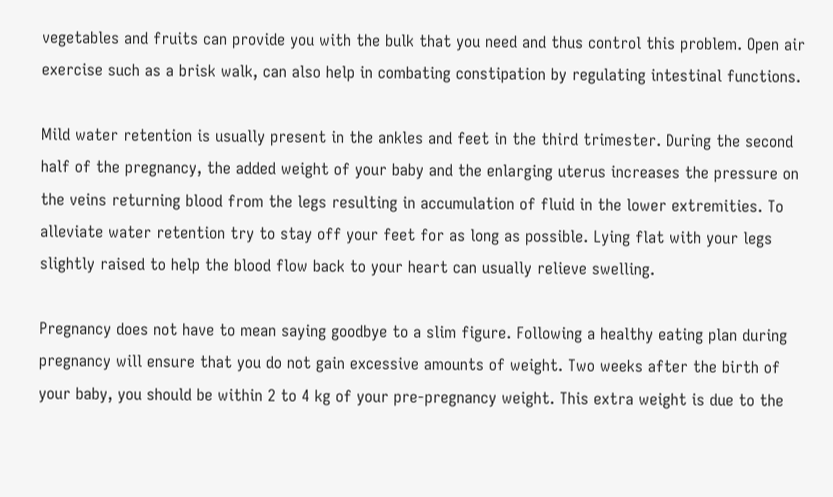vegetables and fruits can provide you with the bulk that you need and thus control this problem. Open air exercise such as a brisk walk, can also help in combating constipation by regulating intestinal functions.

Mild water retention is usually present in the ankles and feet in the third trimester. During the second half of the pregnancy, the added weight of your baby and the enlarging uterus increases the pressure on the veins returning blood from the legs resulting in accumulation of fluid in the lower extremities. To alleviate water retention try to stay off your feet for as long as possible. Lying flat with your legs slightly raised to help the blood flow back to your heart can usually relieve swelling.

Pregnancy does not have to mean saying goodbye to a slim figure. Following a healthy eating plan during pregnancy will ensure that you do not gain excessive amounts of weight. Two weeks after the birth of your baby, you should be within 2 to 4 kg of your pre-pregnancy weight. This extra weight is due to the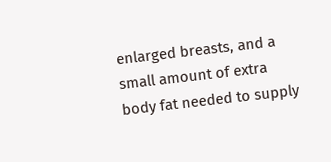enlarged breasts, and a small amount of extra body fat needed to supply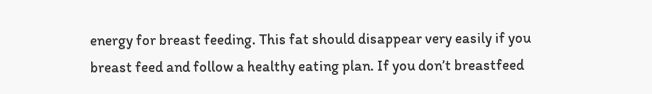energy for breast feeding. This fat should disappear very easily if you breast feed and follow a healthy eating plan. If you don’t breastfeed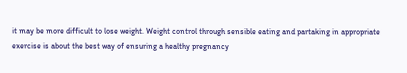it may be more difficult to lose weight. Weight control through sensible eating and partaking in appropriate exercise is about the best way of ensuring a healthy pregnancy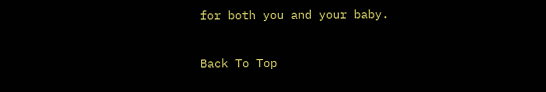for both you and your baby.

Back To Top